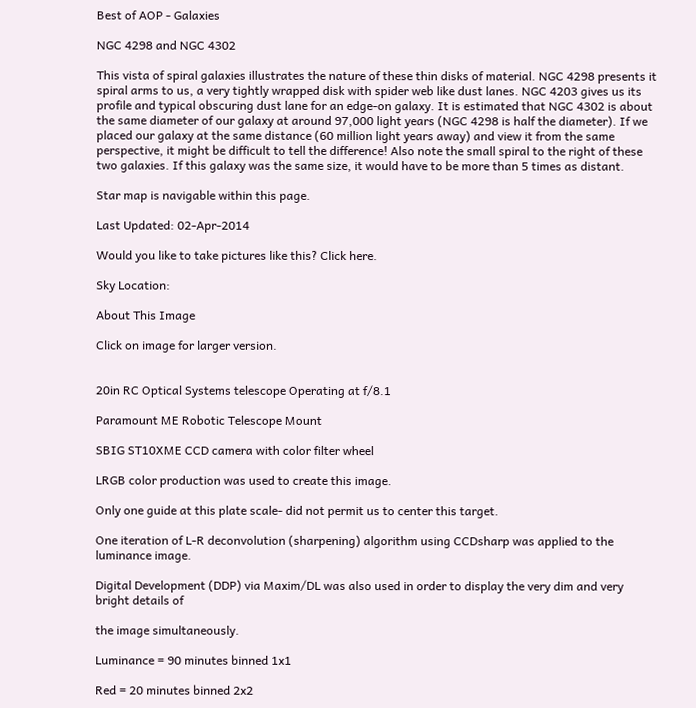Best of AOP - Galaxies

NGC 4298 and NGC 4302

This vista of spiral galaxies illustrates the nature of these thin disks of material. NGC 4298 presents it spiral arms to us, a very tightly wrapped disk with spider web like dust lanes. NGC 4203 gives us its profile and typical obscuring dust lane for an edge-on galaxy. It is estimated that NGC 4302 is about the same diameter of our galaxy at around 97,000 light years (NGC 4298 is half the diameter). If we placed our galaxy at the same distance (60 million light years away) and view it from the same perspective, it might be difficult to tell the difference! Also note the small spiral to the right of these two galaxies. If this galaxy was the same size, it would have to be more than 5 times as distant.

Star map is navigable within this page.

Last Updated: 02-Apr-2014

Would you like to take pictures like this? Click here.

Sky Location:

About This Image

Click on image for larger version.


20in RC Optical Systems telescope Operating at f/8.1

Paramount ME Robotic Telescope Mount

SBIG ST10XME CCD camera with color filter wheel

LRGB color production was used to create this image.

Only one guide at this plate scale- did not permit us to center this target.

One iteration of L-R deconvolution (sharpening) algorithm using CCDsharp was applied to the luminance image.

Digital Development (DDP) via Maxim/DL was also used in order to display the very dim and very bright details of

the image simultaneously.

Luminance = 90 minutes binned 1x1

Red = 20 minutes binned 2x2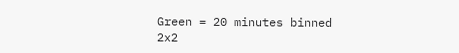Green = 20 minutes binned 2x2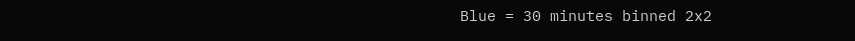Blue = 30 minutes binned 2x2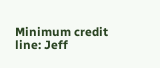Minimum credit line: Jeff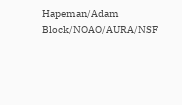Hapeman/Adam Block/NOAO/AURA/NSF